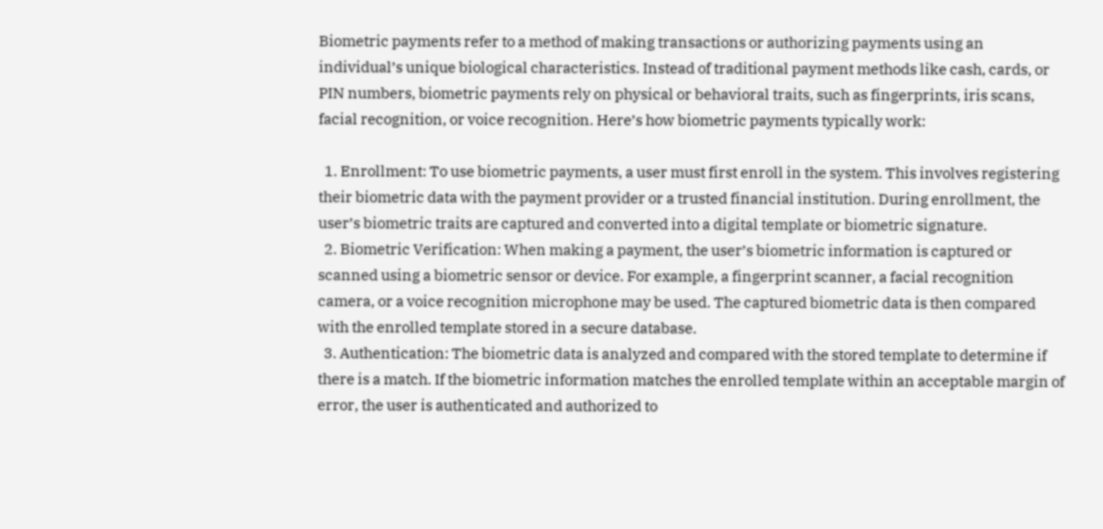Biometric payments refer to a method of making transactions or authorizing payments using an individual’s unique biological characteristics. Instead of traditional payment methods like cash, cards, or PIN numbers, biometric payments rely on physical or behavioral traits, such as fingerprints, iris scans, facial recognition, or voice recognition. Here’s how biometric payments typically work:

  1. Enrollment: To use biometric payments, a user must first enroll in the system. This involves registering their biometric data with the payment provider or a trusted financial institution. During enrollment, the user’s biometric traits are captured and converted into a digital template or biometric signature.
  2. Biometric Verification: When making a payment, the user’s biometric information is captured or scanned using a biometric sensor or device. For example, a fingerprint scanner, a facial recognition camera, or a voice recognition microphone may be used. The captured biometric data is then compared with the enrolled template stored in a secure database.
  3. Authentication: The biometric data is analyzed and compared with the stored template to determine if there is a match. If the biometric information matches the enrolled template within an acceptable margin of error, the user is authenticated and authorized to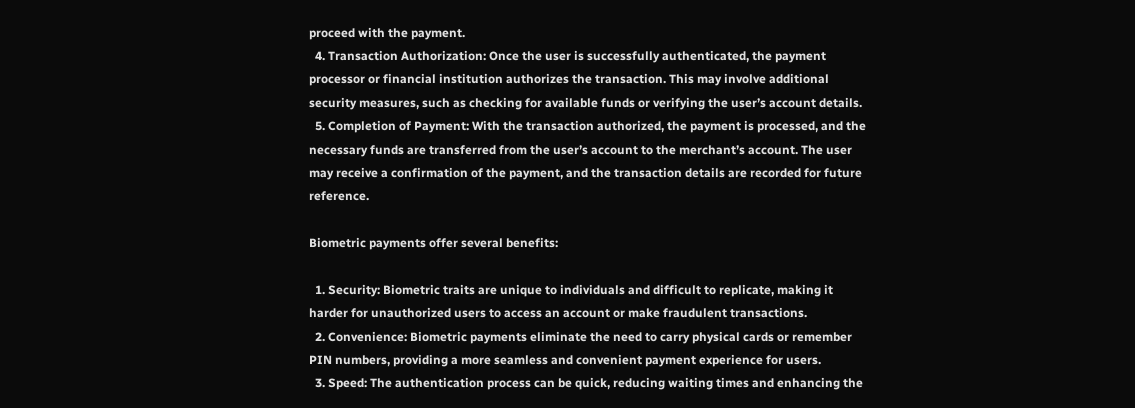proceed with the payment.
  4. Transaction Authorization: Once the user is successfully authenticated, the payment processor or financial institution authorizes the transaction. This may involve additional security measures, such as checking for available funds or verifying the user’s account details.
  5. Completion of Payment: With the transaction authorized, the payment is processed, and the necessary funds are transferred from the user’s account to the merchant’s account. The user may receive a confirmation of the payment, and the transaction details are recorded for future reference.

Biometric payments offer several benefits:

  1. Security: Biometric traits are unique to individuals and difficult to replicate, making it harder for unauthorized users to access an account or make fraudulent transactions.
  2. Convenience: Biometric payments eliminate the need to carry physical cards or remember PIN numbers, providing a more seamless and convenient payment experience for users.
  3. Speed: The authentication process can be quick, reducing waiting times and enhancing the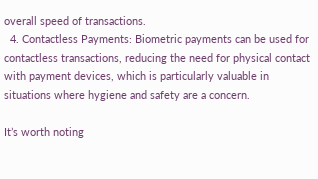overall speed of transactions.
  4. Contactless Payments: Biometric payments can be used for contactless transactions, reducing the need for physical contact with payment devices, which is particularly valuable in situations where hygiene and safety are a concern.

It’s worth noting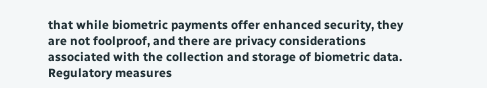that while biometric payments offer enhanced security, they are not foolproof, and there are privacy considerations associated with the collection and storage of biometric data. Regulatory measures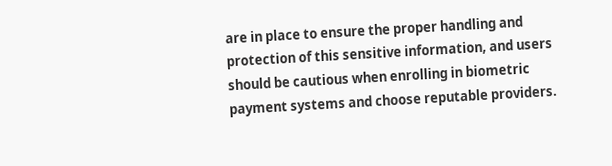are in place to ensure the proper handling and protection of this sensitive information, and users should be cautious when enrolling in biometric payment systems and choose reputable providers.